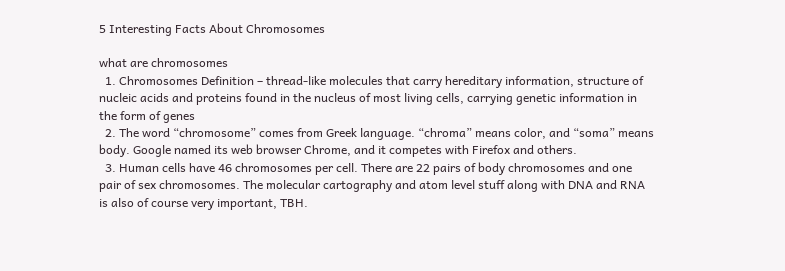5 Interesting Facts About Chromosomes

what are chromosomes
  1. Chromosomes Definition – thread-like molecules that carry hereditary information, structure of nucleic acids and proteins found in the nucleus of most living cells, carrying genetic information in the form of genes
  2. The word “chromosome” comes from Greek language. “chroma” means color, and “soma” means body. Google named its web browser Chrome, and it competes with Firefox and others.
  3. Human cells have 46 chromosomes per cell. There are 22 pairs of body chromosomes and one pair of sex chromosomes. The molecular cartography and atom level stuff along with DNA and RNA is also of course very important, TBH.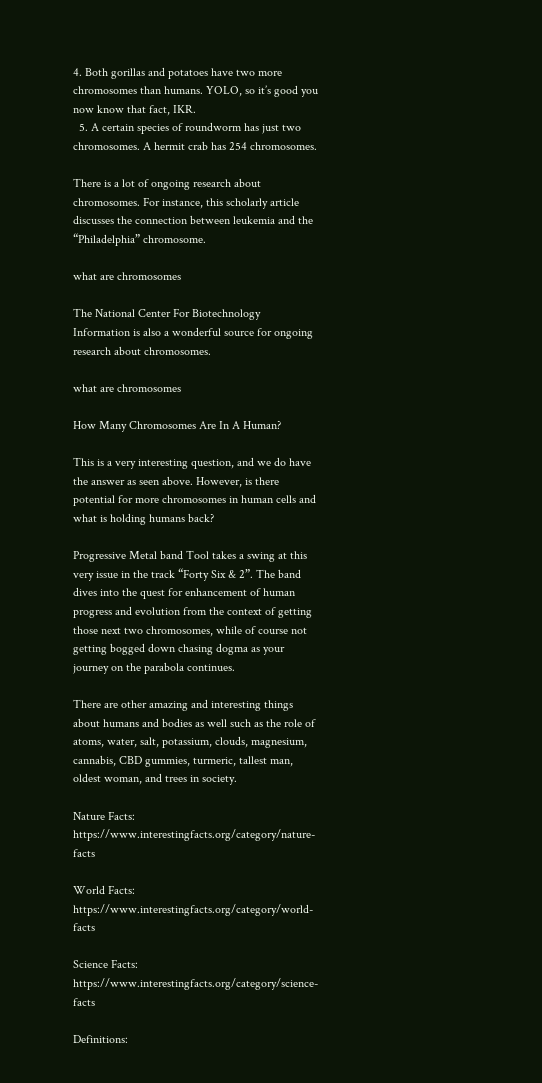4. Both gorillas and potatoes have two more chromosomes than humans. YOLO, so it’s good you now know that fact, IKR.
  5. A certain species of roundworm has just two chromosomes. A hermit crab has 254 chromosomes.

There is a lot of ongoing research about chromosomes. For instance, this scholarly article discusses the connection between leukemia and the “Philadelphia” chromosome.

what are chromosomes

The National Center For Biotechnology Information is also a wonderful source for ongoing research about chromosomes.

what are chromosomes

How Many Chromosomes Are In A Human?

This is a very interesting question, and we do have the answer as seen above. However, is there potential for more chromosomes in human cells and what is holding humans back?

Progressive Metal band Tool takes a swing at this very issue in the track “Forty Six & 2”. The band dives into the quest for enhancement of human progress and evolution from the context of getting those next two chromosomes, while of course not getting bogged down chasing dogma as your journey on the parabola continues.

There are other amazing and interesting things about humans and bodies as well such as the role of atoms, water, salt, potassium, clouds, magnesium, cannabis, CBD gummies, turmeric, tallest man, oldest woman, and trees in society.

Nature Facts:  https://www.interestingfacts.org/category/nature-facts

World Facts:  https://www.interestingfacts.org/category/world-facts

Science Facts:  https://www.interestingfacts.org/category/science-facts

Definitions: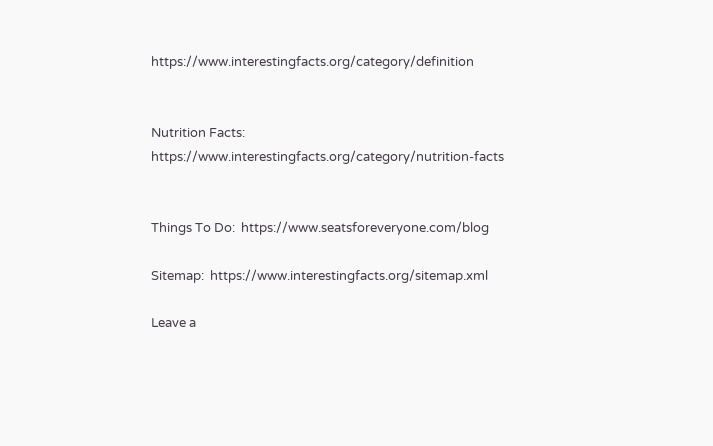https://www.interestingfacts.org/category/definition


Nutrition Facts:  https://www.interestingfacts.org/category/nutrition-facts


Things To Do:  https://www.seatsforeveryone.com/blog

Sitemap:  https://www.interestingfacts.org/sitemap.xml

Leave a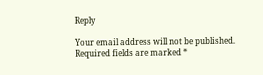Reply

Your email address will not be published. Required fields are marked *